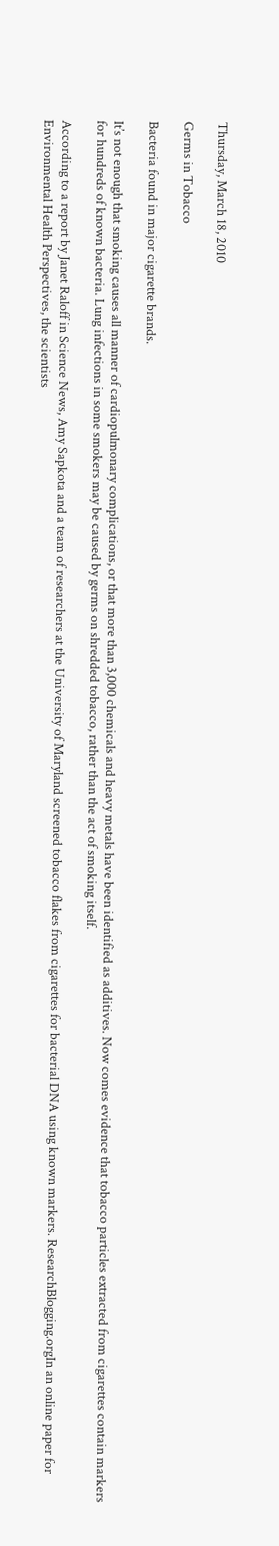Thursday, March 18, 2010

Germs in Tobacco

Bacteria found in major cigarette brands.

It’s not enough that smoking causes all manner of cardiopulmonary complications, or that more than 3,000 chemicals and heavy metals have been identified as additives. Now comes evidence that tobacco particles extracted from cigarettes contain markers for hundreds of known bacteria. Lung infections in some smokers may be caused by germs on shredded tobacco, rather than the act of smoking itself.

According to a report by Janet Raloff in Science News, Amy Sapkota and a team of researchers at the University of Maryland screened tobacco flakes from cigarettes for bacterial DNA using known markers. ResearchBlogging.orgIn an online paper for Environmental Health Perspectives, the scientists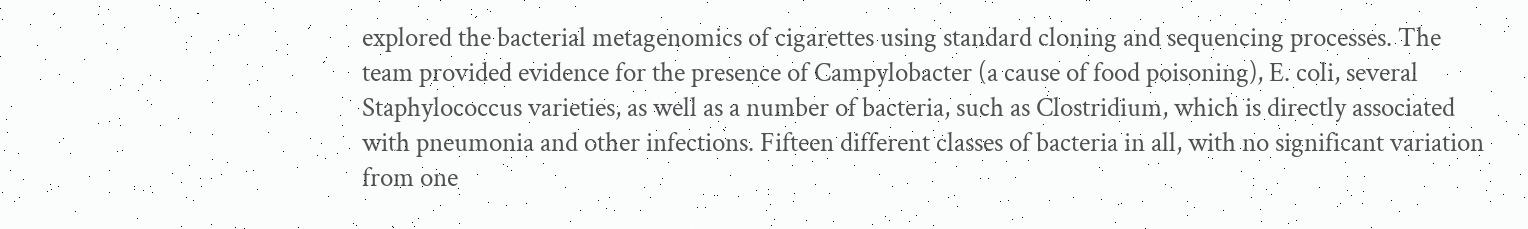explored the bacterial metagenomics of cigarettes using standard cloning and sequencing processes. The team provided evidence for the presence of Campylobacter (a cause of food poisoning), E. coli, several Staphylococcus varieties, as well as a number of bacteria, such as Clostridium, which is directly associated with pneumonia and other infections. Fifteen different classes of bacteria in all, with no significant variation from one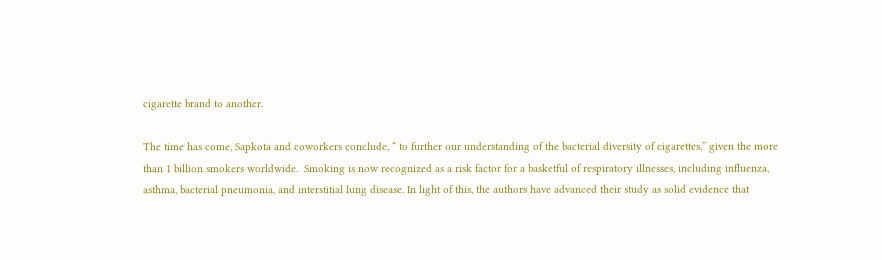cigarette brand to another.

The time has come, Sapkota and coworkers conclude, “ to further our understanding of the bacterial diversity of cigarettes,” given the more than 1 billion smokers worldwide.  Smoking is now recognized as a risk factor for a basketful of respiratory illnesses, including influenza, asthma, bacterial pneumonia, and interstitial lung disease. In light of this, the authors have advanced their study as solid evidence that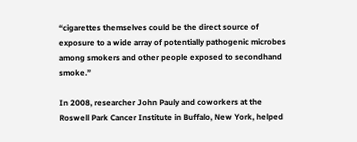“cigarettes themselves could be the direct source of exposure to a wide array of potentially pathogenic microbes among smokers and other people exposed to secondhand smoke.”

In 2008, researcher John Pauly and coworkers at the Roswell Park Cancer Institute in Buffalo, New York, helped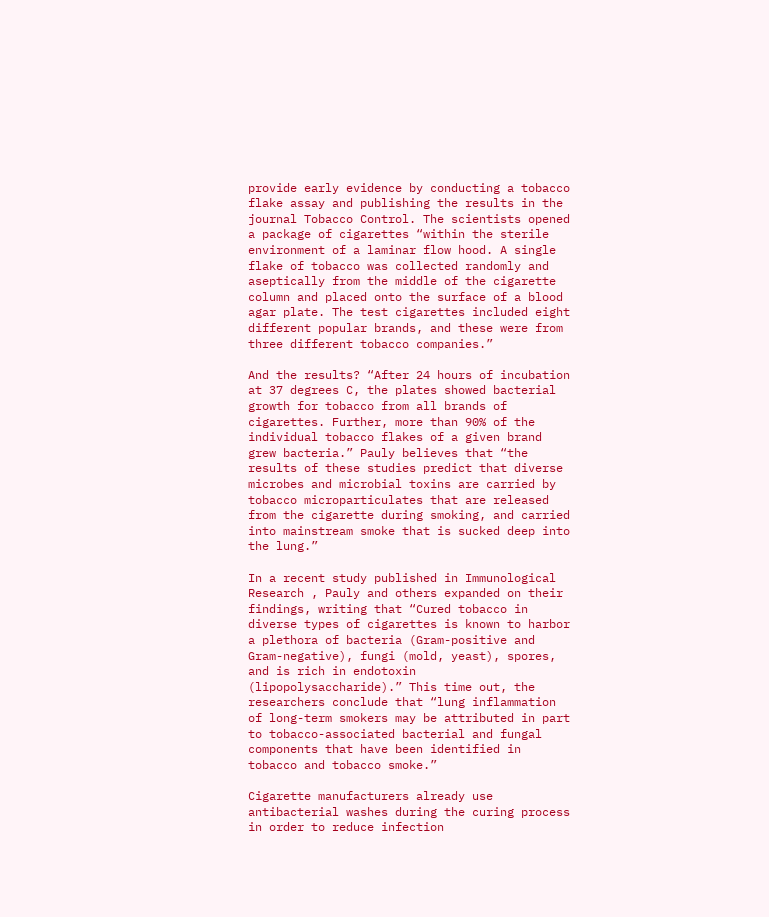provide early evidence by conducting a tobacco flake assay and publishing the results in the journal Tobacco Control. The scientists opened a package of cigarettes “within the sterile environment of a laminar flow hood. A single flake of tobacco was collected randomly and aseptically from the middle of the cigarette column and placed onto the surface of a blood agar plate. The test cigarettes included eight different popular brands, and these were from three different tobacco companies.”

And the results? “After 24 hours of incubation at 37 degrees C, the plates showed bacterial growth for tobacco from all brands of cigarettes. Further, more than 90% of the individual tobacco flakes of a given brand grew bacteria.” Pauly believes that “the results of these studies predict that diverse microbes and microbial toxins are carried by tobacco microparticulates that are released from the cigarette during smoking, and carried into mainstream smoke that is sucked deep into the lung.”

In a recent study published in Immunological Research , Pauly and others expanded on their findings, writing that “Cured tobacco in diverse types of cigarettes is known to harbor a plethora of bacteria (Gram-positive and Gram-negative), fungi (mold, yeast), spores, and is rich in endotoxin (lipopolysaccharide).” This time out, the researchers conclude that “lung inflammation of long-term smokers may be attributed in part to tobacco-associated bacterial and fungal components that have been identified in tobacco and tobacco smoke.”

Cigarette manufacturers already use antibacterial washes during the curing process in order to reduce infection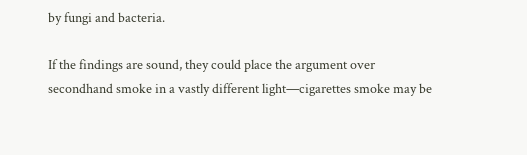by fungi and bacteria.

If the findings are sound, they could place the argument over secondhand smoke in a vastly different light—cigarettes smoke may be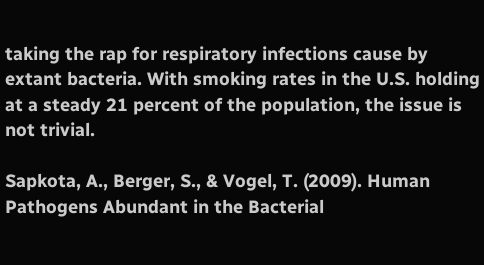taking the rap for respiratory infections cause by extant bacteria. With smoking rates in the U.S. holding at a steady 21 percent of the population, the issue is not trivial.

Sapkota, A., Berger, S., & Vogel, T. (2009). Human Pathogens Abundant in the Bacterial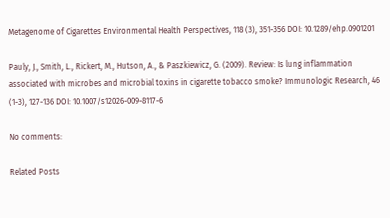Metagenome of Cigarettes Environmental Health Perspectives, 118 (3), 351-356 DOI: 10.1289/ehp.0901201

Pauly, J., Smith, L., Rickert, M., Hutson, A., & Paszkiewicz, G. (2009). Review: Is lung inflammation associated with microbes and microbial toxins in cigarette tobacco smoke? Immunologic Research, 46 (1-3), 127-136 DOI: 10.1007/s12026-009-8117-6

No comments:

Related Posts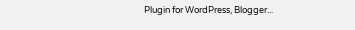Plugin for WordPress, Blogger...